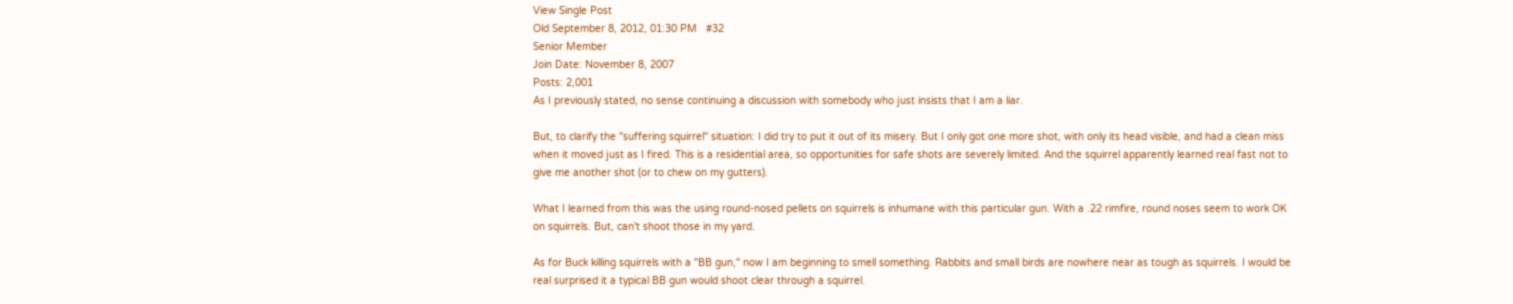View Single Post
Old September 8, 2012, 01:30 PM   #32
Senior Member
Join Date: November 8, 2007
Posts: 2,001
As I previously stated, no sense continuing a discussion with somebody who just insists that I am a liar.

But, to clarify the "suffering squirrel" situation: I did try to put it out of its misery. But I only got one more shot, with only its head visible, and had a clean miss when it moved just as I fired. This is a residential area, so opportunities for safe shots are severely limited. And the squirrel apparently learned real fast not to give me another shot (or to chew on my gutters).

What I learned from this was the using round-nosed pellets on squirrels is inhumane with this particular gun. With a .22 rimfire, round noses seem to work OK on squirrels. But, can't shoot those in my yard.

As for Buck killing squirrels with a "BB gun," now I am beginning to smell something. Rabbits and small birds are nowhere near as tough as squirrels. I would be real surprised it a typical BB gun would shoot clear through a squirrel.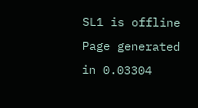SL1 is offline
Page generated in 0.03304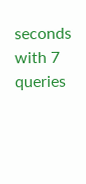seconds with 7 queries